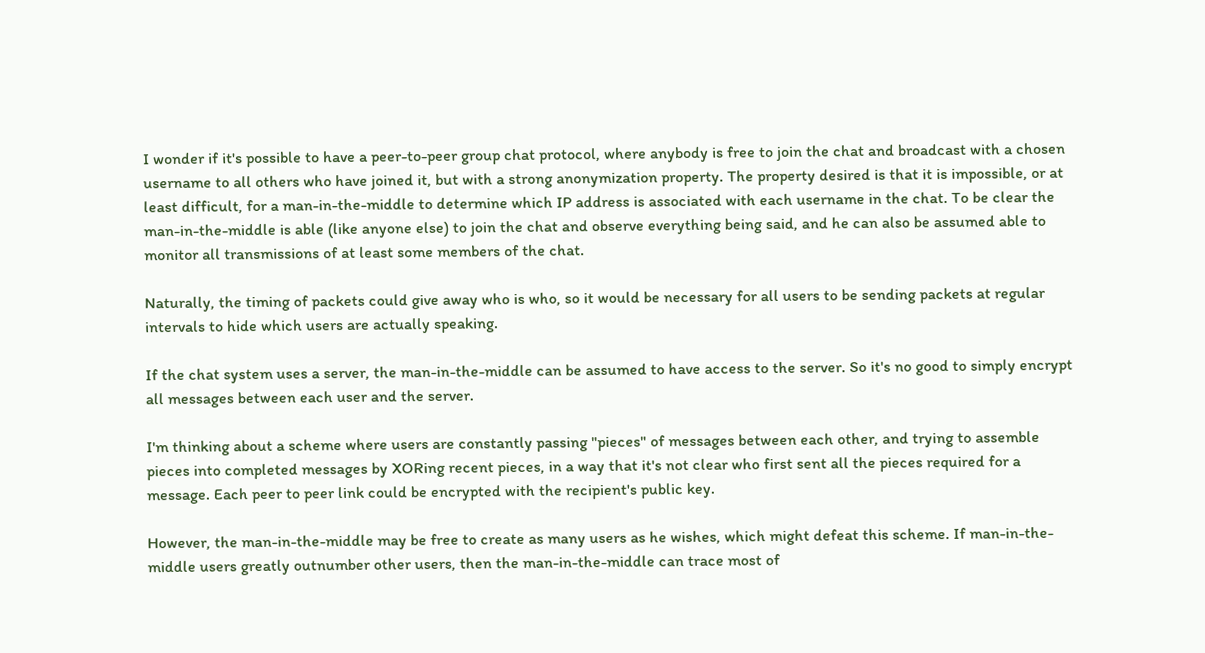I wonder if it's possible to have a peer-to-peer group chat protocol, where anybody is free to join the chat and broadcast with a chosen username to all others who have joined it, but with a strong anonymization property. The property desired is that it is impossible, or at least difficult, for a man-in-the-middle to determine which IP address is associated with each username in the chat. To be clear the man-in-the-middle is able (like anyone else) to join the chat and observe everything being said, and he can also be assumed able to monitor all transmissions of at least some members of the chat.

Naturally, the timing of packets could give away who is who, so it would be necessary for all users to be sending packets at regular intervals to hide which users are actually speaking.

If the chat system uses a server, the man-in-the-middle can be assumed to have access to the server. So it's no good to simply encrypt all messages between each user and the server.

I'm thinking about a scheme where users are constantly passing "pieces" of messages between each other, and trying to assemble pieces into completed messages by XORing recent pieces, in a way that it's not clear who first sent all the pieces required for a message. Each peer to peer link could be encrypted with the recipient's public key.

However, the man-in-the-middle may be free to create as many users as he wishes, which might defeat this scheme. If man-in-the-middle users greatly outnumber other users, then the man-in-the-middle can trace most of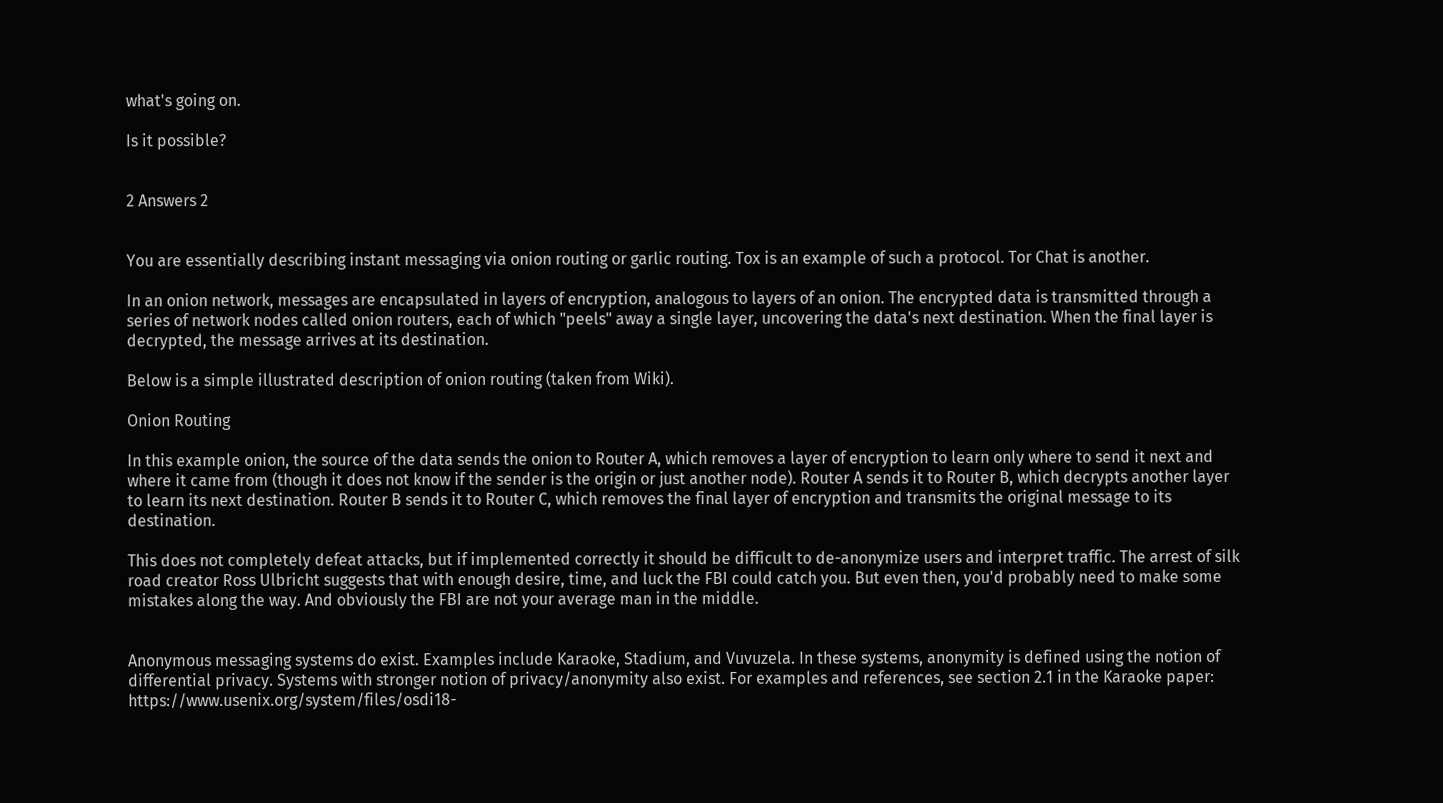what's going on.

Is it possible?


2 Answers 2


You are essentially describing instant messaging via onion routing or garlic routing. Tox is an example of such a protocol. Tor Chat is another.

In an onion network, messages are encapsulated in layers of encryption, analogous to layers of an onion. The encrypted data is transmitted through a series of network nodes called onion routers, each of which "peels" away a single layer, uncovering the data's next destination. When the final layer is decrypted, the message arrives at its destination.

Below is a simple illustrated description of onion routing (taken from Wiki).

Onion Routing

In this example onion, the source of the data sends the onion to Router A, which removes a layer of encryption to learn only where to send it next and where it came from (though it does not know if the sender is the origin or just another node). Router A sends it to Router B, which decrypts another layer to learn its next destination. Router B sends it to Router C, which removes the final layer of encryption and transmits the original message to its destination.

This does not completely defeat attacks, but if implemented correctly it should be difficult to de-anonymize users and interpret traffic. The arrest of silk road creator Ross Ulbricht suggests that with enough desire, time, and luck the FBI could catch you. But even then, you'd probably need to make some mistakes along the way. And obviously the FBI are not your average man in the middle.


Anonymous messaging systems do exist. Examples include Karaoke, Stadium, and Vuvuzela. In these systems, anonymity is defined using the notion of differential privacy. Systems with stronger notion of privacy/anonymity also exist. For examples and references, see section 2.1 in the Karaoke paper: https://www.usenix.org/system/files/osdi18-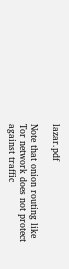lazar.pdf

Note that onion routing like Tor network does not protect against traffic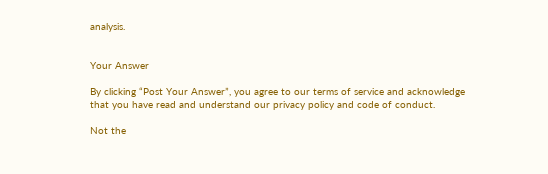analysis.


Your Answer

By clicking “Post Your Answer”, you agree to our terms of service and acknowledge that you have read and understand our privacy policy and code of conduct.

Not the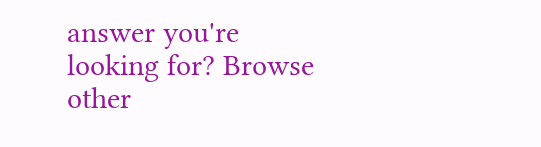answer you're looking for? Browse other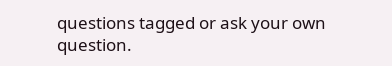questions tagged or ask your own question.